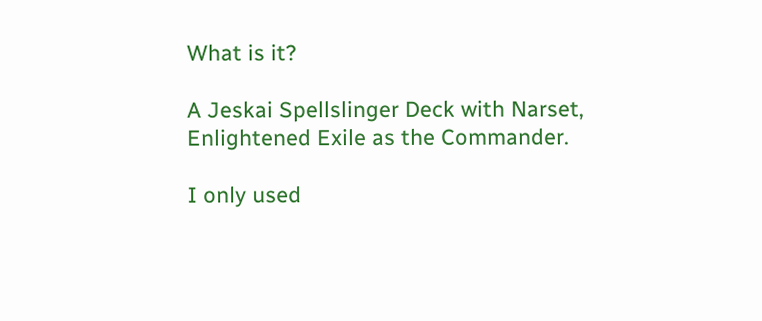What is it?

A Jeskai Spellslinger Deck with Narset, Enlightened Exile as the Commander.

I only used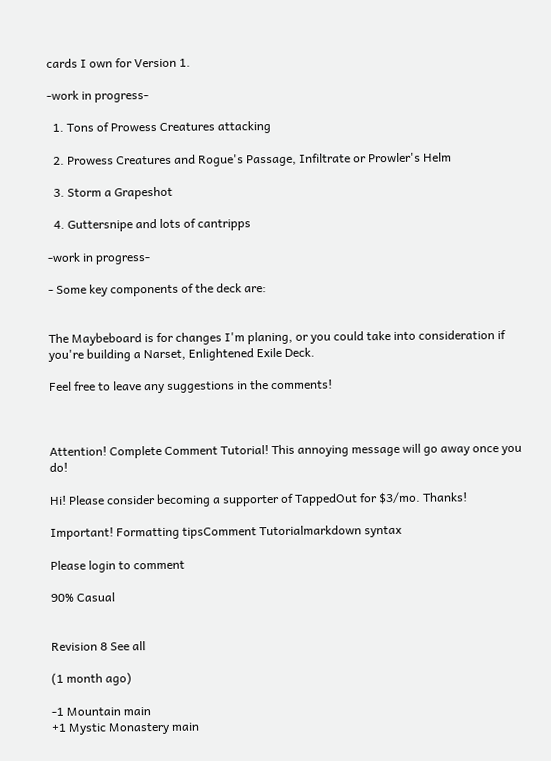cards I own for Version 1.

-work in progress-

  1. Tons of Prowess Creatures attacking

  2. Prowess Creatures and Rogue's Passage, Infiltrate or Prowler's Helm

  3. Storm a Grapeshot

  4. Guttersnipe and lots of cantripps

-work in progress-

- Some key components of the deck are:


The Maybeboard is for changes I'm planing, or you could take into consideration if you're building a Narset, Enlightened Exile Deck.

Feel free to leave any suggestions in the comments!



Attention! Complete Comment Tutorial! This annoying message will go away once you do!

Hi! Please consider becoming a supporter of TappedOut for $3/mo. Thanks!

Important! Formatting tipsComment Tutorialmarkdown syntax

Please login to comment

90% Casual


Revision 8 See all

(1 month ago)

-1 Mountain main
+1 Mystic Monastery main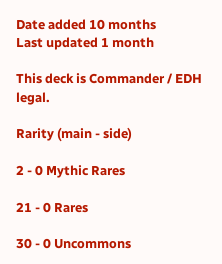Date added 10 months
Last updated 1 month

This deck is Commander / EDH legal.

Rarity (main - side)

2 - 0 Mythic Rares

21 - 0 Rares

30 - 0 Uncommons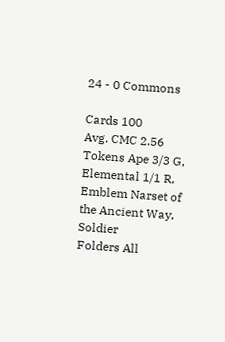24 - 0 Commons

Cards 100
Avg. CMC 2.56
Tokens Ape 3/3 G, Elemental 1/1 R, Emblem Narset of the Ancient Way, Soldier
Folders All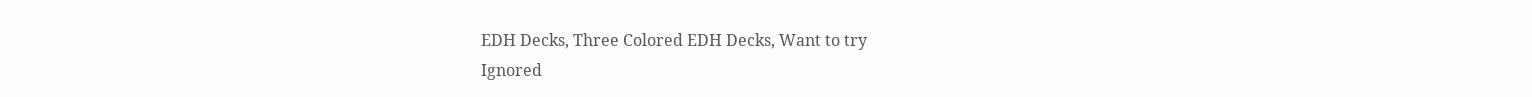EDH Decks, Three Colored EDH Decks, Want to try
Ignored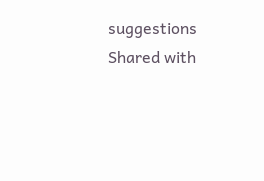suggestions
Shared with